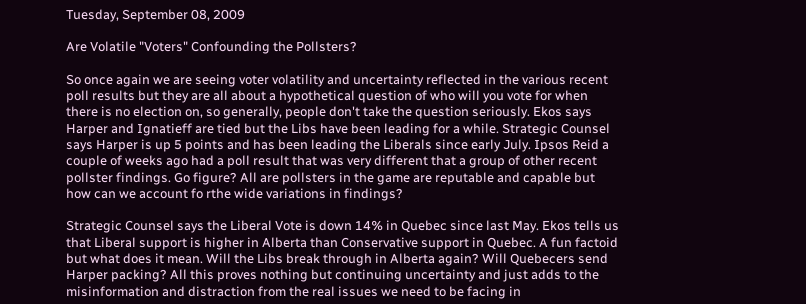Tuesday, September 08, 2009

Are Volatile "Voters" Confounding the Pollsters?

So once again we are seeing voter volatility and uncertainty reflected in the various recent poll results but they are all about a hypothetical question of who will you vote for when there is no election on, so generally, people don't take the question seriously. Ekos says Harper and Ignatieff are tied but the Libs have been leading for a while. Strategic Counsel says Harper is up 5 points and has been leading the Liberals since early July. Ipsos Reid a couple of weeks ago had a poll result that was very different that a group of other recent pollster findings. Go figure? All are pollsters in the game are reputable and capable but how can we account fo rthe wide variations in findings?

Strategic Counsel says the Liberal Vote is down 14% in Quebec since last May. Ekos tells us that Liberal support is higher in Alberta than Conservative support in Quebec. A fun factoid but what does it mean. Will the Libs break through in Alberta again? Will Quebecers send Harper packing? All this proves nothing but continuing uncertainty and just adds to the misinformation and distraction from the real issues we need to be facing in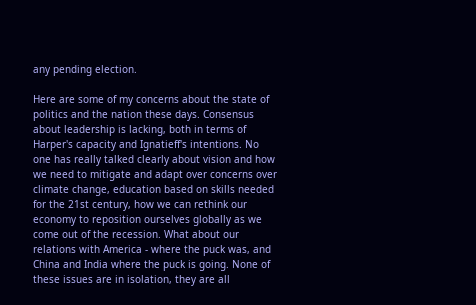any pending election.

Here are some of my concerns about the state of politics and the nation these days. Consensus about leadership is lacking, both in terms of Harper's capacity and Ignatieff's intentions. No one has really talked clearly about vision and how we need to mitigate and adapt over concerns over climate change, education based on skills needed for the 21st century, how we can rethink our economy to reposition ourselves globally as we come out of the recession. What about our relations with America - where the puck was, and China and India where the puck is going. None of these issues are in isolation, they are all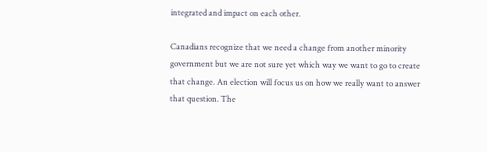integrated and impact on each other.

Canadians recognize that we need a change from another minority government but we are not sure yet which way we want to go to create that change. An election will focus us on how we really want to answer that question. The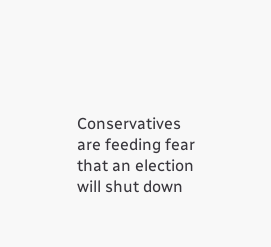Conservatives are feeding fear that an election will shut down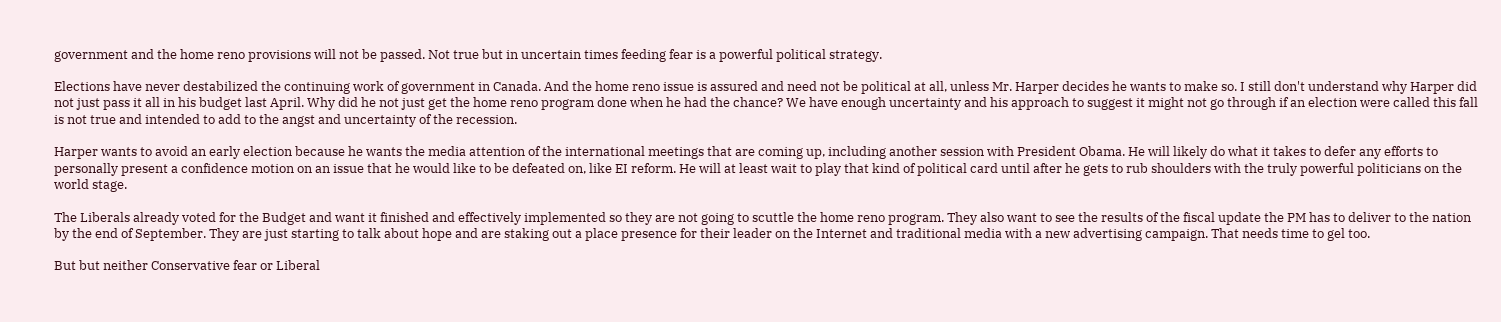government and the home reno provisions will not be passed. Not true but in uncertain times feeding fear is a powerful political strategy.

Elections have never destabilized the continuing work of government in Canada. And the home reno issue is assured and need not be political at all, unless Mr. Harper decides he wants to make so. I still don't understand why Harper did not just pass it all in his budget last April. Why did he not just get the home reno program done when he had the chance? We have enough uncertainty and his approach to suggest it might not go through if an election were called this fall is not true and intended to add to the angst and uncertainty of the recession.

Harper wants to avoid an early election because he wants the media attention of the international meetings that are coming up, including another session with President Obama. He will likely do what it takes to defer any efforts to personally present a confidence motion on an issue that he would like to be defeated on, like EI reform. He will at least wait to play that kind of political card until after he gets to rub shoulders with the truly powerful politicians on the world stage.

The Liberals already voted for the Budget and want it finished and effectively implemented so they are not going to scuttle the home reno program. They also want to see the results of the fiscal update the PM has to deliver to the nation by the end of September. They are just starting to talk about hope and are staking out a place presence for their leader on the Internet and traditional media with a new advertising campaign. That needs time to gel too.

But but neither Conservative fear or Liberal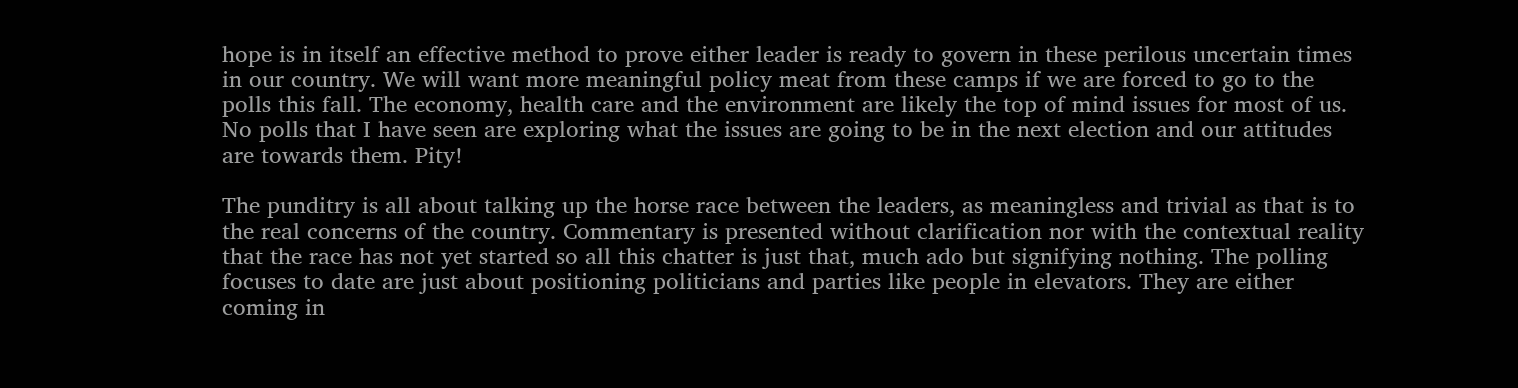hope is in itself an effective method to prove either leader is ready to govern in these perilous uncertain times in our country. We will want more meaningful policy meat from these camps if we are forced to go to the polls this fall. The economy, health care and the environment are likely the top of mind issues for most of us. No polls that I have seen are exploring what the issues are going to be in the next election and our attitudes are towards them. Pity!

The punditry is all about talking up the horse race between the leaders, as meaningless and trivial as that is to the real concerns of the country. Commentary is presented without clarification nor with the contextual reality that the race has not yet started so all this chatter is just that, much ado but signifying nothing. The polling focuses to date are just about positioning politicians and parties like people in elevators. They are either coming in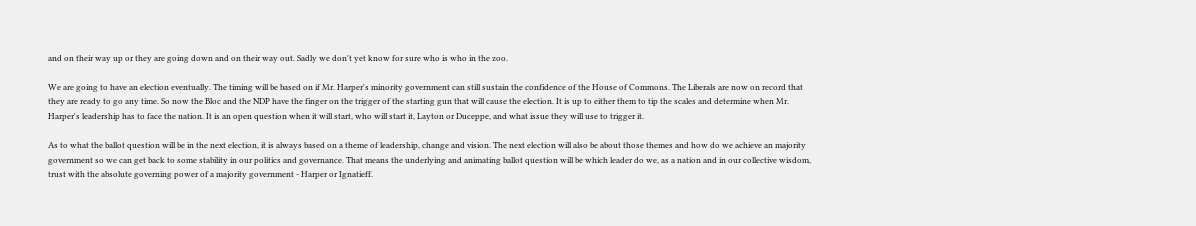and on their way up or they are going down and on their way out. Sadly we don't yet know for sure who is who in the zoo.

We are going to have an election eventually. The timing will be based on if Mr. Harper's minority government can still sustain the confidence of the House of Commons. The Liberals are now on record that they are ready to go any time. So now the Bloc and the NDP have the finger on the trigger of the starting gun that will cause the election. It is up to either them to tip the scales and determine when Mr. Harper's leadership has to face the nation. It is an open question when it will start, who will start it, Layton or Duceppe, and what issue they will use to trigger it.

As to what the ballot question will be in the next election, it is always based on a theme of leadership, change and vision. The next election will also be about those themes and how do we achieve an majority government so we can get back to some stability in our politics and governance. That means the underlying and animating ballot question will be which leader do we, as a nation and in our collective wisdom, trust with the absolute governing power of a majority government - Harper or Ignatieff.